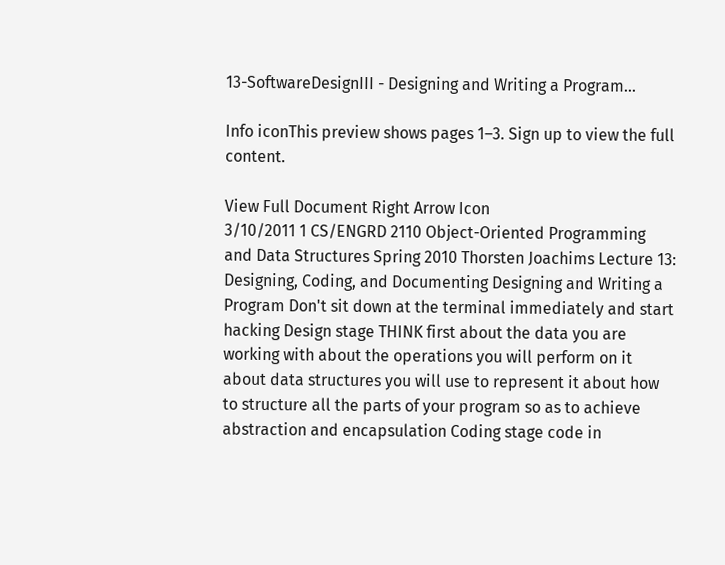13-SoftwareDesignIII - Designing and Writing a Program...

Info iconThis preview shows pages 1–3. Sign up to view the full content.

View Full Document Right Arrow Icon
3/10/2011 1 CS/ENGRD 2110 Object-Oriented Programming and Data Structures Spring 2010 Thorsten Joachims Lecture 13: Designing, Coding, and Documenting Designing and Writing a Program Don't sit down at the terminal immediately and start hacking Design stage THINK first about the data you are working with about the operations you will perform on it about data structures you will use to represent it about how to structure all the parts of your program so as to achieve abstraction and encapsulation Coding stage code in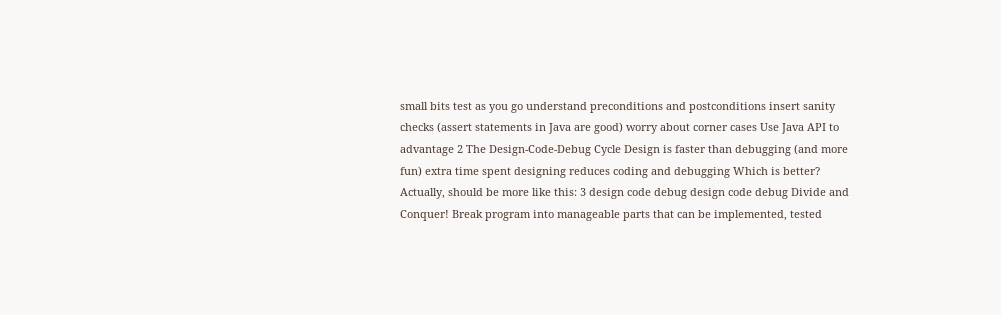small bits test as you go understand preconditions and postconditions insert sanity checks (assert statements in Java are good) worry about corner cases Use Java API to advantage 2 The Design-Code-Debug Cycle Design is faster than debugging (and more fun) extra time spent designing reduces coding and debugging Which is better? Actually, should be more like this: 3 design code debug design code debug Divide and Conquer! Break program into manageable parts that can be implemented, tested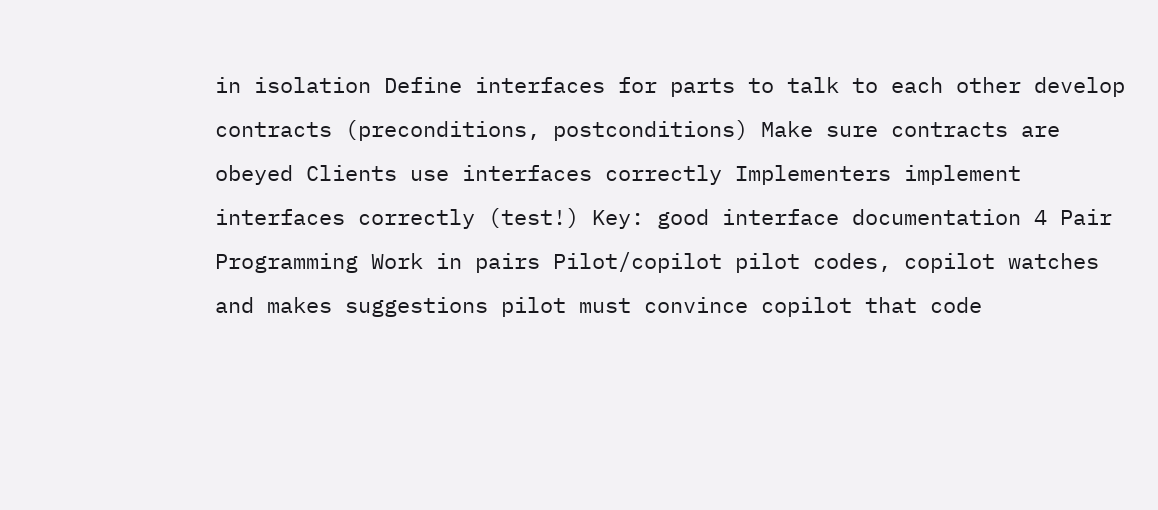in isolation Define interfaces for parts to talk to each other develop contracts (preconditions, postconditions) Make sure contracts are obeyed Clients use interfaces correctly Implementers implement interfaces correctly (test!) Key: good interface documentation 4 Pair Programming Work in pairs Pilot/copilot pilot codes, copilot watches and makes suggestions pilot must convince copilot that code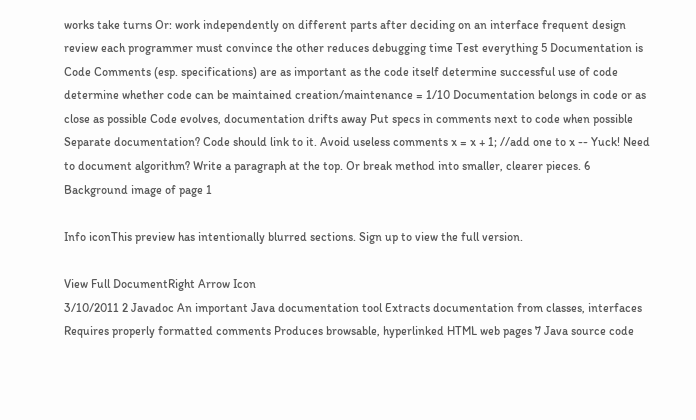works take turns Or: work independently on different parts after deciding on an interface frequent design review each programmer must convince the other reduces debugging time Test everything 5 Documentation is Code Comments (esp. specifications) are as important as the code itself determine successful use of code determine whether code can be maintained creation/maintenance = 1/10 Documentation belongs in code or as close as possible Code evolves, documentation drifts away Put specs in comments next to code when possible Separate documentation? Code should link to it. Avoid useless comments x = x + 1; //add one to x -- Yuck! Need to document algorithm? Write a paragraph at the top. Or break method into smaller, clearer pieces. 6
Background image of page 1

Info iconThis preview has intentionally blurred sections. Sign up to view the full version.

View Full DocumentRight Arrow Icon
3/10/2011 2 Javadoc An important Java documentation tool Extracts documentation from classes, interfaces Requires properly formatted comments Produces browsable, hyperlinked HTML web pages 7 Java source code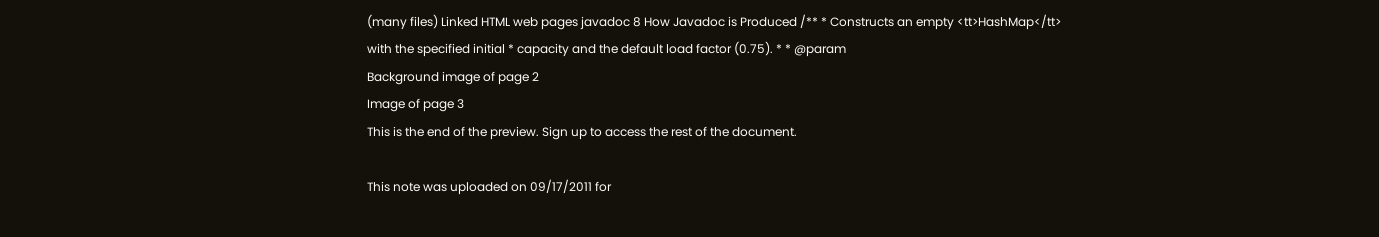(many files) Linked HTML web pages javadoc 8 How Javadoc is Produced /** * Constructs an empty <tt>HashMap</tt> with the specified initial * capacity and the default load factor (0.75). * * @param
Background image of page 2
Image of page 3
This is the end of the preview. Sign up to access the rest of the document.

This note was uploaded on 09/17/2011 for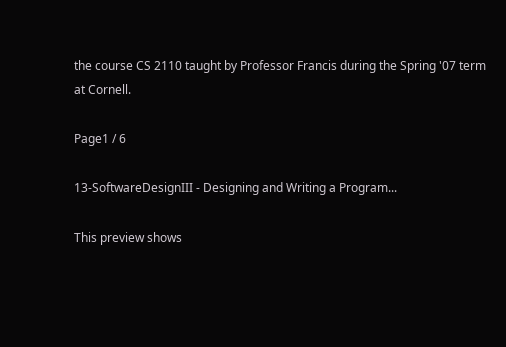the course CS 2110 taught by Professor Francis during the Spring '07 term at Cornell.

Page1 / 6

13-SoftwareDesignIII - Designing and Writing a Program...

This preview shows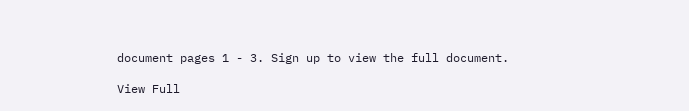document pages 1 - 3. Sign up to view the full document.

View Full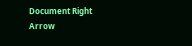Document Right Arrow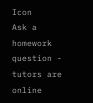Icon
Ask a homework question - tutors are online